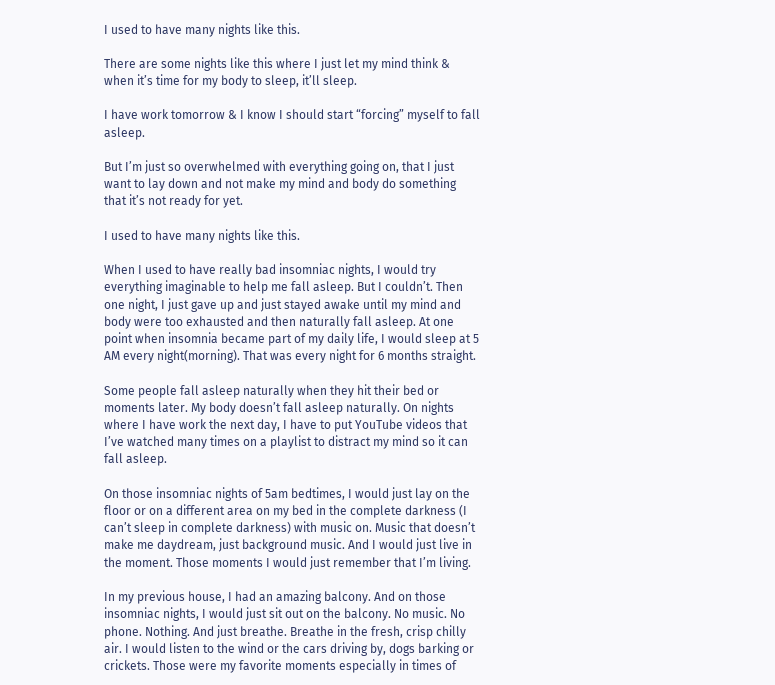I used to have many nights like this.

There are some nights like this where I just let my mind think & when it’s time for my body to sleep, it’ll sleep.

I have work tomorrow & I know I should start “forcing” myself to fall asleep.

But I’m just so overwhelmed with everything going on, that I just want to lay down and not make my mind and body do something that it’s not ready for yet.

I used to have many nights like this.

When I used to have really bad insomniac nights, I would try everything imaginable to help me fall asleep. But I couldn’t. Then one night, I just gave up and just stayed awake until my mind and body were too exhausted and then naturally fall asleep. At one point when insomnia became part of my daily life, I would sleep at 5 AM every night(morning). That was every night for 6 months straight.

Some people fall asleep naturally when they hit their bed or moments later. My body doesn’t fall asleep naturally. On nights where I have work the next day, I have to put YouTube videos that I’ve watched many times on a playlist to distract my mind so it can fall asleep.

On those insomniac nights of 5am bedtimes, I would just lay on the floor or on a different area on my bed in the complete darkness (I can’t sleep in complete darkness) with music on. Music that doesn’t make me daydream, just background music. And I would just live in the moment. Those moments I would just remember that I’m living.

In my previous house, I had an amazing balcony. And on those insomniac nights, I would just sit out on the balcony. No music. No phone. Nothing. And just breathe. Breathe in the fresh, crisp chilly air. I would listen to the wind or the cars driving by, dogs barking or crickets. Those were my favorite moments especially in times of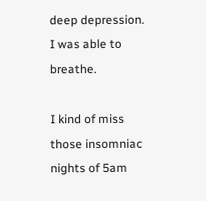deep depression. I was able to breathe.

I kind of miss those insomniac nights of 5am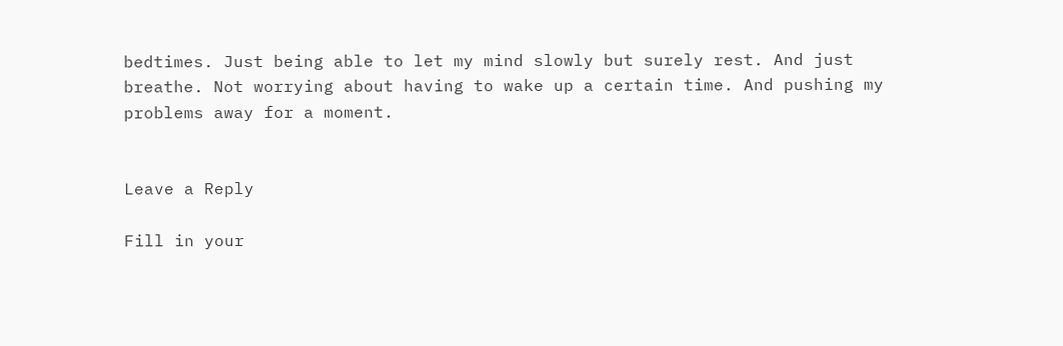bedtimes. Just being able to let my mind slowly but surely rest. And just breathe. Not worrying about having to wake up a certain time. And pushing my problems away for a moment.


Leave a Reply

Fill in your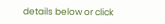details below or click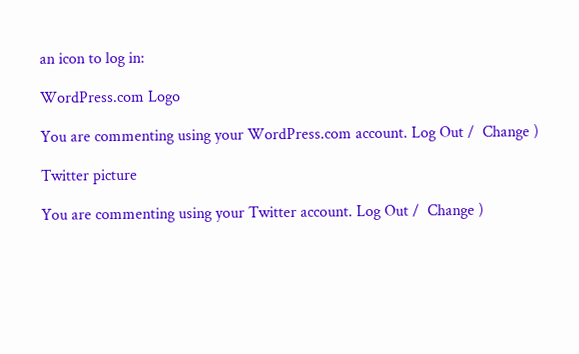an icon to log in:

WordPress.com Logo

You are commenting using your WordPress.com account. Log Out /  Change )

Twitter picture

You are commenting using your Twitter account. Log Out /  Change )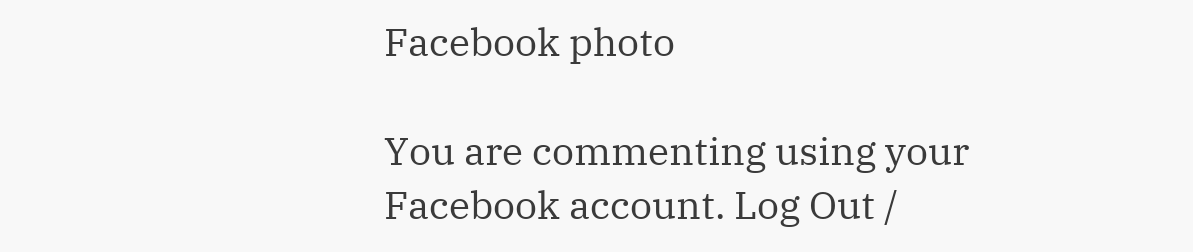Facebook photo

You are commenting using your Facebook account. Log Out /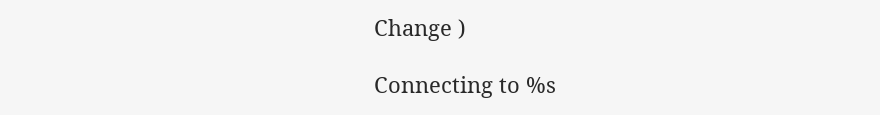Change )

Connecting to %s